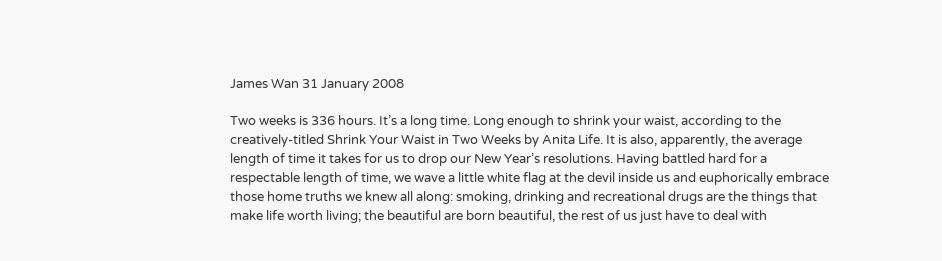James Wan 31 January 2008

Two weeks is 336 hours. It’s a long time. Long enough to shrink your waist, according to the creatively-titled Shrink Your Waist in Two Weeks by Anita Life. It is also, apparently, the average length of time it takes for us to drop our New Year’s resolutions. Having battled hard for a respectable length of time, we wave a little white flag at the devil inside us and euphorically embrace those home truths we knew all along: smoking, drinking and recreational drugs are the things that make life worth living; the beautiful are born beautiful, the rest of us just have to deal with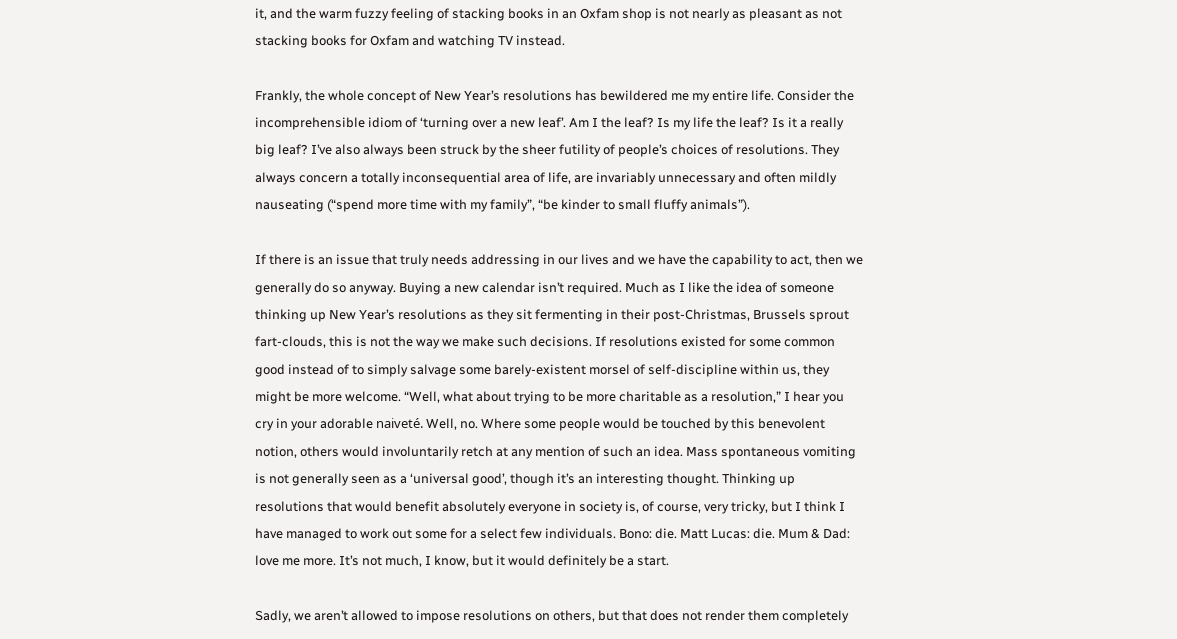it, and the warm fuzzy feeling of stacking books in an Oxfam shop is not nearly as pleasant as not stacking books for Oxfam and watching TV instead.

Frankly, the whole concept of New Year’s resolutions has bewildered me my entire life. Consider the incomprehensible idiom of ‘turning over a new leaf’. Am I the leaf? Is my life the leaf? Is it a really big leaf? I’ve also always been struck by the sheer futility of people’s choices of resolutions. They always concern a totally inconsequential area of life, are invariably unnecessary and often mildly nauseating (“spend more time with my family”, “be kinder to small fluffy animals”).

If there is an issue that truly needs addressing in our lives and we have the capability to act, then we generally do so anyway. Buying a new calendar isn’t required. Much as I like the idea of someone thinking up New Year’s resolutions as they sit fermenting in their post-Christmas, Brussels sprout fart-clouds, this is not the way we make such decisions. If resolutions existed for some common good instead of to simply salvage some barely-existent morsel of self-discipline within us, they might be more welcome. “Well, what about trying to be more charitable as a resolution,” I hear you cry in your adorable naiveté. Well, no. Where some people would be touched by this benevolent notion, others would involuntarily retch at any mention of such an idea. Mass spontaneous vomiting is not generally seen as a ‘universal good’, though it’s an interesting thought. Thinking up resolutions that would benefit absolutely everyone in society is, of course, very tricky, but I think I have managed to work out some for a select few individuals. Bono: die. Matt Lucas: die. Mum & Dad: love me more. It’s not much, I know, but it would definitely be a start.

Sadly, we aren’t allowed to impose resolutions on others, but that does not render them completely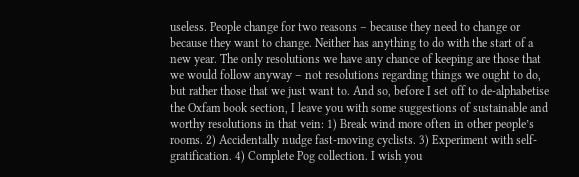useless. People change for two reasons – because they need to change or because they want to change. Neither has anything to do with the start of a new year. The only resolutions we have any chance of keeping are those that we would follow anyway – not resolutions regarding things we ought to do, but rather those that we just want to. And so, before I set off to de-alphabetise the Oxfam book section, I leave you with some suggestions of sustainable and worthy resolutions in that vein: 1) Break wind more often in other people’s rooms. 2) Accidentally nudge fast-moving cyclists. 3) Experiment with self-gratification. 4) Complete Pog collection. I wish you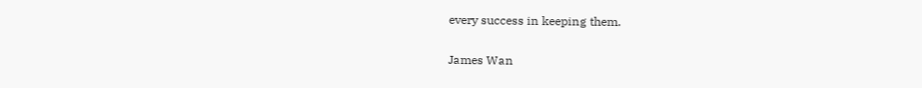every success in keeping them.

James Wan